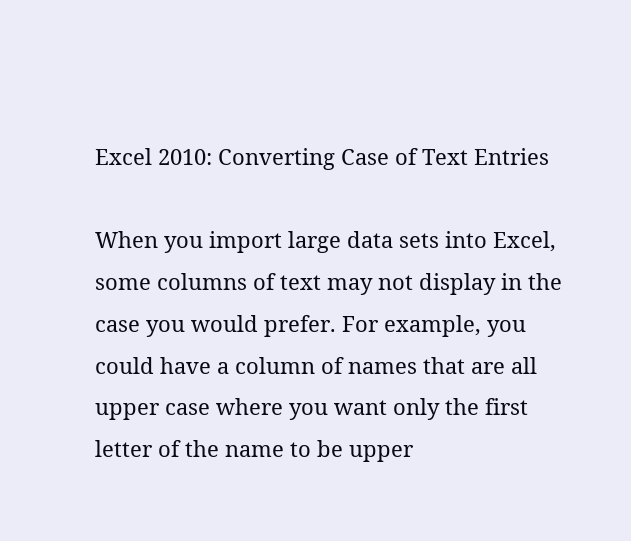Excel 2010: Converting Case of Text Entries

When you import large data sets into Excel, some columns of text may not display in the case you would prefer. For example, you could have a column of names that are all upper case where you want only the first letter of the name to be upper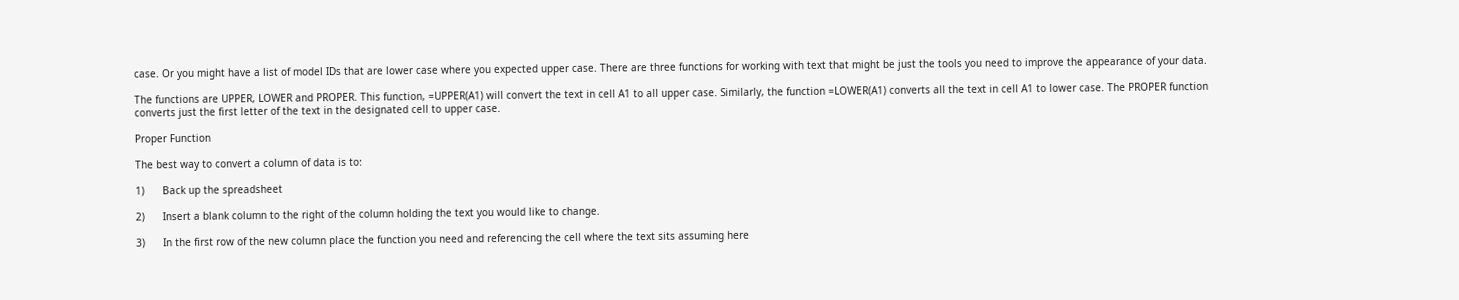case. Or you might have a list of model IDs that are lower case where you expected upper case. There are three functions for working with text that might be just the tools you need to improve the appearance of your data.

The functions are UPPER, LOWER and PROPER. This function, =UPPER(A1) will convert the text in cell A1 to all upper case. Similarly, the function =LOWER(A1) converts all the text in cell A1 to lower case. The PROPER function converts just the first letter of the text in the designated cell to upper case.

Proper Function

The best way to convert a column of data is to:

1)      Back up the spreadsheet

2)      Insert a blank column to the right of the column holding the text you would like to change.

3)      In the first row of the new column place the function you need and referencing the cell where the text sits assuming here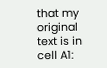that my original text is in cell A1: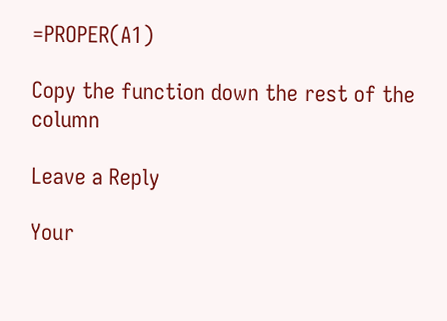=PROPER(A1)

Copy the function down the rest of the column

Leave a Reply

Your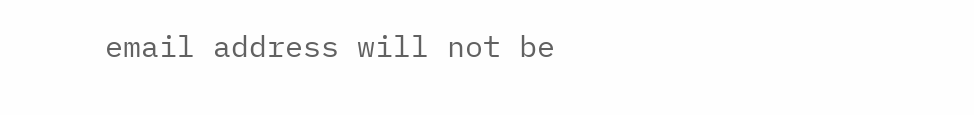email address will not be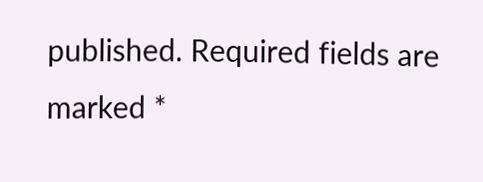published. Required fields are marked *